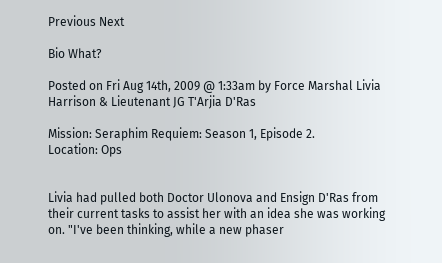Previous Next

Bio What?

Posted on Fri Aug 14th, 2009 @ 1:33am by Force Marshal Livia Harrison & Lieutenant JG T'Arjia D'Ras

Mission: Seraphim Requiem: Season 1, Episode 2.
Location: Ops


Livia had pulled both Doctor Ulonova and Ensign D'Ras from their current tasks to assist her with an idea she was working on. "I've been thinking, while a new phaser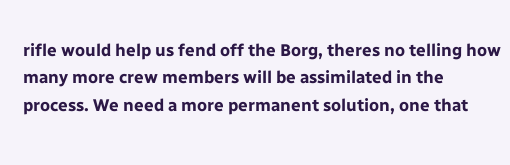rifle would help us fend off the Borg, theres no telling how many more crew members will be assimilated in the process. We need a more permanent solution, one that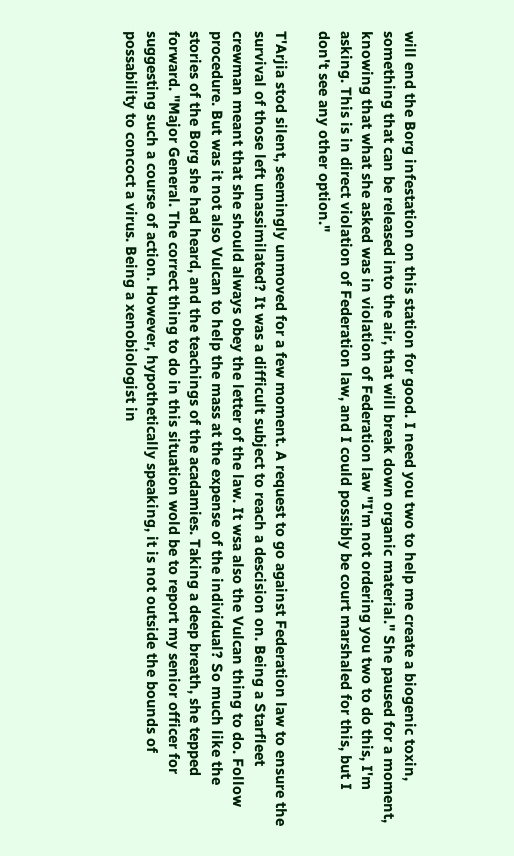will end the Borg infestation on this station for good. I need you two to help me create a biogenic toxin, something that can be released into the air, that will break down organic material." She paused for a moment, knowing that what she asked was in violation of Federation law "I'm not ordering you two to do this, I'm asking. This is in direct violation of Federation law, and I could possibly be court marshaled for this, but I don't see any other option."

T'Arjia stod silent, seemingly unmoved for a few moment. A request to go against Federation law to ensure the survival of those left unassimilated? It was a difficult subject to reach a descision on. Being a Starfleet crewman meant that she should always obey the letter of the law. It wsa also the Vulcan thing to do. Follow procedure. But was it not also Vulcan to help the mass at the expense of the individual? So much like the stories of the Borg she had heard, and the teachings of the acadamies. Taking a deep breath, she tepped forward. "Major General. The correct thing to do in this situation wold be to report my senior officer for suggesting such a course of action. However, hypothetically speaking, it is not outside the bounds of possability to concoct a virus. Being a xenobiologist in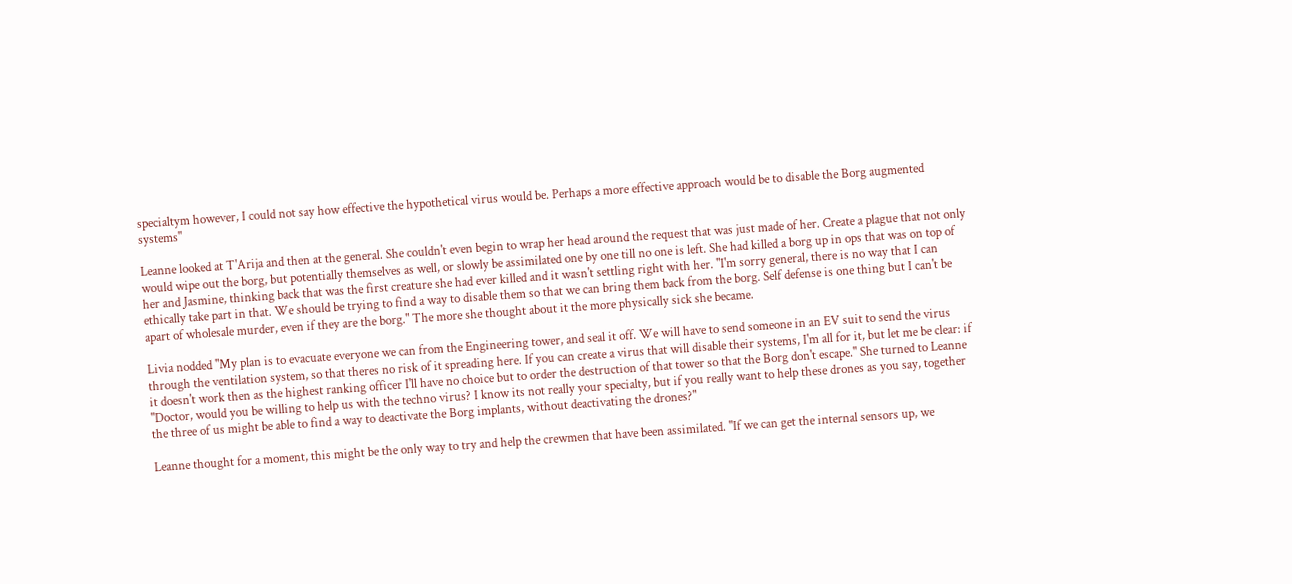specialtym however, I could not say how effective the hypothetical virus would be. Perhaps a more effective approach would be to disable the Borg augmented systems"

Leanne looked at T'Arija and then at the general. She couldn't even begin to wrap her head around the request that was just made of her. Create a plague that not only would wipe out the borg, but potentially themselves as well, or slowly be assimilated one by one till no one is left. She had killed a borg up in ops that was on top of her and Jasmine, thinking back that was the first creature she had ever killed and it wasn't settling right with her. "I'm sorry general, there is no way that I can ethically take part in that. We should be trying to find a way to disable them so that we can bring them back from the borg. Self defense is one thing but I can't be apart of wholesale murder, even if they are the borg." The more she thought about it the more physically sick she became.

Livia nodded "My plan is to evacuate everyone we can from the Engineering tower, and seal it off. We will have to send someone in an EV suit to send the virus through the ventilation system, so that theres no risk of it spreading here. If you can create a virus that will disable their systems, I'm all for it, but let me be clear: if it doesn't work then as the highest ranking officer I'll have no choice but to order the destruction of that tower so that the Borg don't escape." She turned to Leanne "Doctor, would you be willing to help us with the techno virus? I know its not really your specialty, but if you really want to help these drones as you say, together the three of us might be able to find a way to deactivate the Borg implants, without deactivating the drones?"

Leanne thought for a moment, this might be the only way to try and help the crewmen that have been assimilated. "If we can get the internal sensors up, we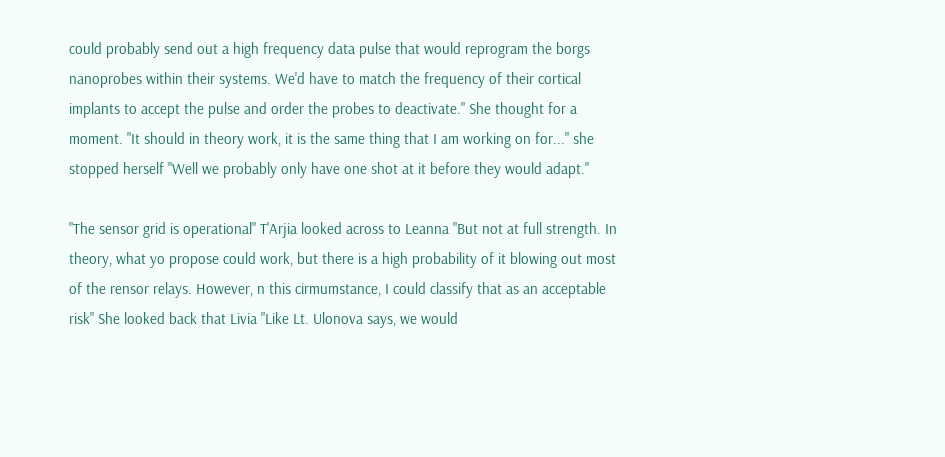could probably send out a high frequency data pulse that would reprogram the borgs nanoprobes within their systems. We'd have to match the frequency of their cortical implants to accept the pulse and order the probes to deactivate." She thought for a moment. "It should in theory work, it is the same thing that I am working on for..." she stopped herself "Well we probably only have one shot at it before they would adapt."

"The sensor grid is operational" T'Arjia looked across to Leanna "But not at full strength. In theory, what yo propose could work, but there is a high probability of it blowing out most of the rensor relays. However, n this cirmumstance, I could classify that as an acceptable risk" She looked back that Livia "Like Lt. Ulonova says, we would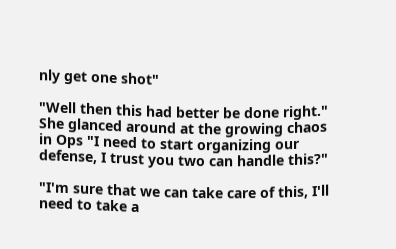nly get one shot"

"Well then this had better be done right." She glanced around at the growing chaos in Ops "I need to start organizing our defense, I trust you two can handle this?"

"I'm sure that we can take care of this, I'll need to take a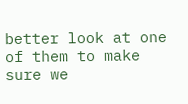better look at one of them to make sure we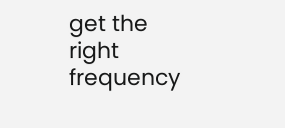get the right frequency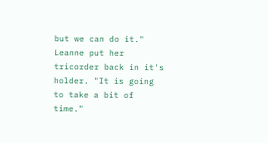but we can do it."
Leanne put her tricorder back in it's holder. "It is going to take a bit of time."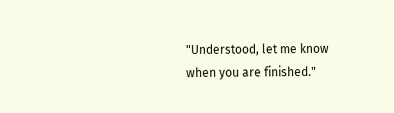"Understood, let me know when you are finished."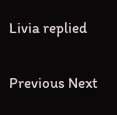Livia replied


Previous Next